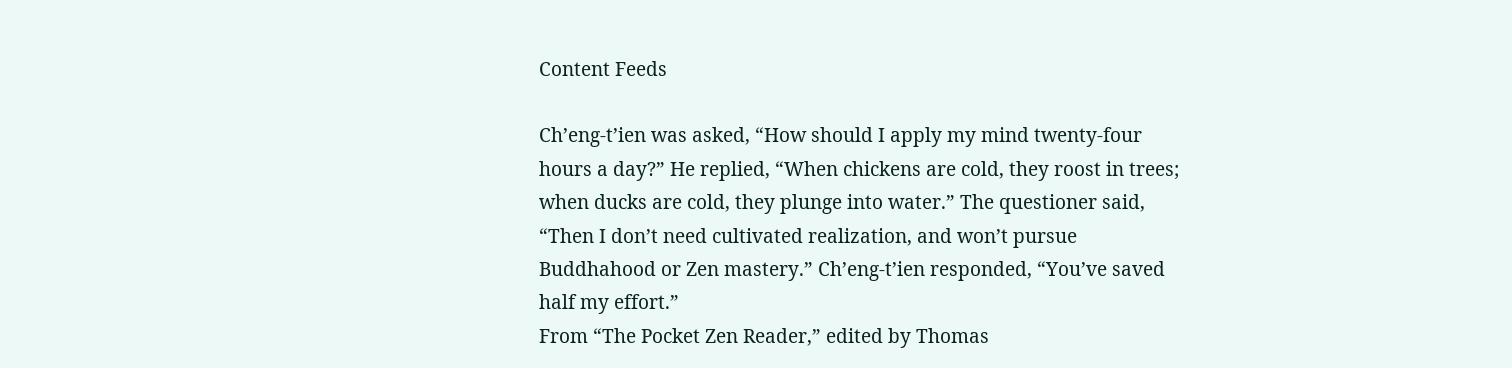Content Feeds

Ch’eng-t’ien was asked, “How should I apply my mind twenty-four hours a day?” He replied, “When chickens are cold, they roost in trees; when ducks are cold, they plunge into water.” The questioner said, “Then I don’t need cultivated realization, and won’t pursue Buddhahood or Zen mastery.” Ch’eng-t’ien responded, “You’ve saved half my effort.”
From “The Pocket Zen Reader,” edited by Thomas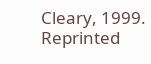Cleary, 1999. Reprinted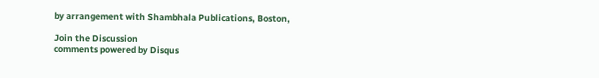by arrangement with Shambhala Publications, Boston,

Join the Discussion
comments powered by Disqus